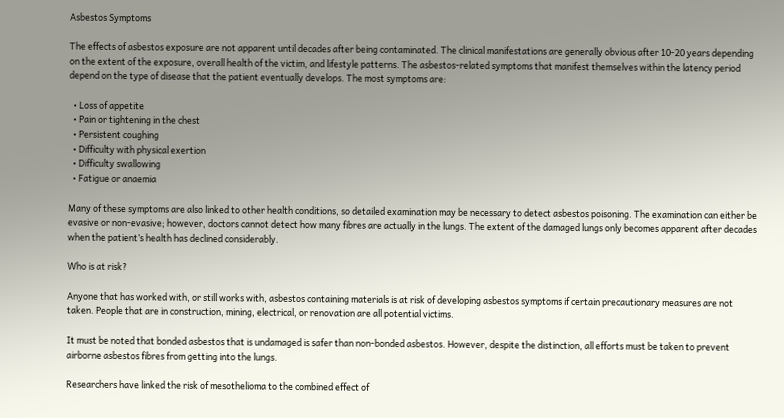Asbestos Symptoms

The effects of asbestos exposure are not apparent until decades after being contaminated. The clinical manifestations are generally obvious after 10-20 years depending on the extent of the exposure, overall health of the victim, and lifestyle patterns. The asbestos-related symptoms that manifest themselves within the latency period depend on the type of disease that the patient eventually develops. The most symptoms are:

  • Loss of appetite
  • Pain or tightening in the chest
  • Persistent coughing
  • Difficulty with physical exertion
  • Difficulty swallowing
  • Fatigue or anaemia

Many of these symptoms are also linked to other health conditions, so detailed examination may be necessary to detect asbestos poisoning. The examination can either be evasive or non-evasive; however, doctors cannot detect how many fibres are actually in the lungs. The extent of the damaged lungs only becomes apparent after decades when the patient’s health has declined considerably.

Who is at risk?

Anyone that has worked with, or still works with, asbestos containing materials is at risk of developing asbestos symptoms if certain precautionary measures are not taken. People that are in construction, mining, electrical, or renovation are all potential victims.

It must be noted that bonded asbestos that is undamaged is safer than non-bonded asbestos. However, despite the distinction, all efforts must be taken to prevent airborne asbestos fibres from getting into the lungs.

Researchers have linked the risk of mesothelioma to the combined effect of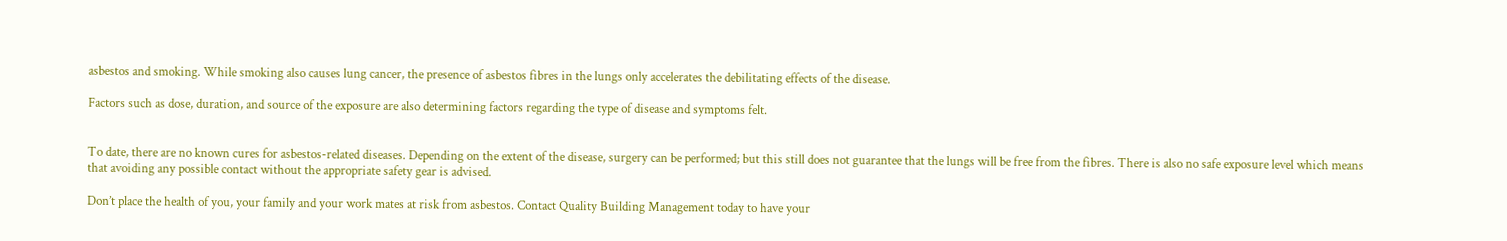asbestos and smoking. While smoking also causes lung cancer, the presence of asbestos fibres in the lungs only accelerates the debilitating effects of the disease.

Factors such as dose, duration, and source of the exposure are also determining factors regarding the type of disease and symptoms felt.


To date, there are no known cures for asbestos-related diseases. Depending on the extent of the disease, surgery can be performed; but this still does not guarantee that the lungs will be free from the fibres. There is also no safe exposure level which means that avoiding any possible contact without the appropriate safety gear is advised.

Don’t place the health of you, your family and your work mates at risk from asbestos. Contact Quality Building Management today to have your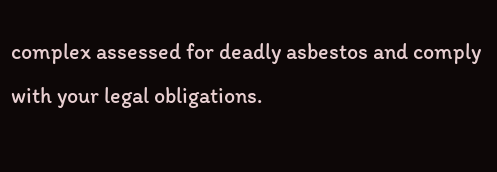complex assessed for deadly asbestos and comply with your legal obligations.